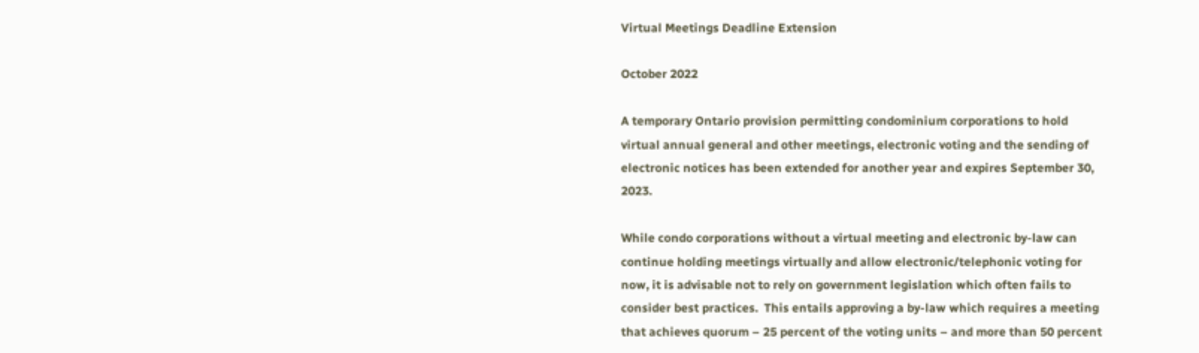Virtual Meetings Deadline Extension

October 2022

A temporary Ontario provision permitting condominium corporations to hold virtual annual general and other meetings, electronic voting and the sending of electronic notices has been extended for another year and expires September 30, 2023.

While condo corporations without a virtual meeting and electronic by-law can continue holding meetings virtually and allow electronic/telephonic voting for now, it is advisable not to rely on government legislation which often fails to consider best practices.  This entails approving a by-law which requires a meeting that achieves quorum – 25 percent of the voting units – and more than 50 percent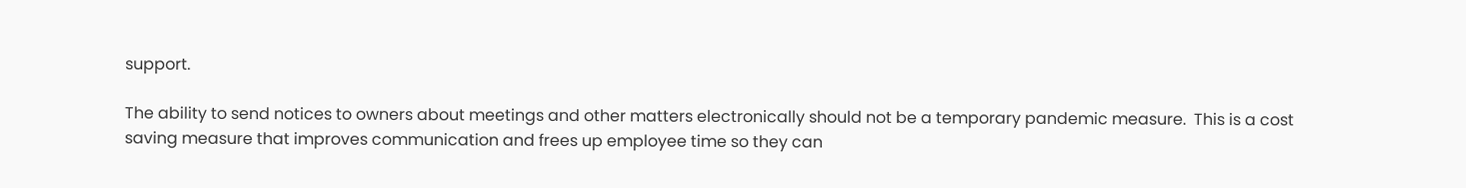support.

The ability to send notices to owners about meetings and other matters electronically should not be a temporary pandemic measure.  This is a cost saving measure that improves communication and frees up employee time so they can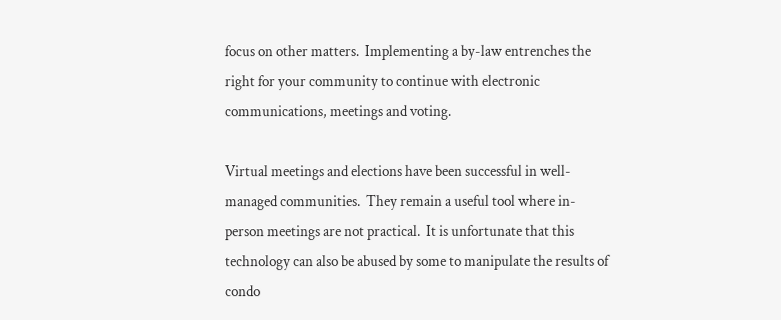focus on other matters.  Implementing a by-law entrenches the right for your community to continue with electronic communications, meetings and voting.

Virtual meetings and elections have been successful in well-managed communities.  They remain a useful tool where in-person meetings are not practical.  It is unfortunate that this technology can also be abused by some to manipulate the results of condo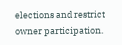elections and restrict owner participation.